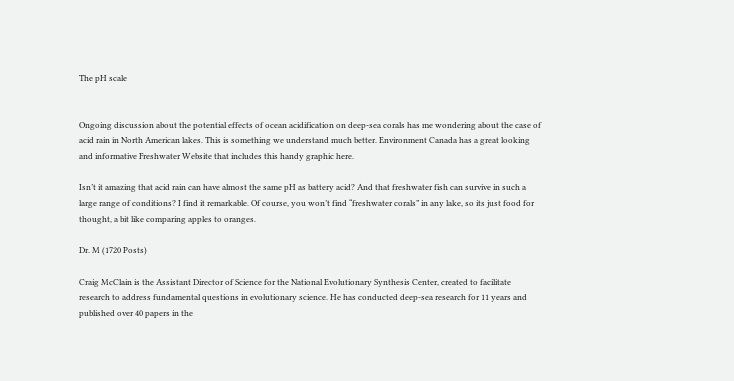The pH scale


Ongoing discussion about the potential effects of ocean acidification on deep-sea corals has me wondering about the case of acid rain in North American lakes. This is something we understand much better. Environment Canada has a great looking and informative Freshwater Website that includes this handy graphic here.

Isn’t it amazing that acid rain can have almost the same pH as battery acid? And that freshwater fish can survive in such a large range of conditions? I find it remarkable. Of course, you won’t find “freshwater corals” in any lake, so its just food for thought, a bit like comparing apples to oranges.

Dr. M (1720 Posts)

Craig McClain is the Assistant Director of Science for the National Evolutionary Synthesis Center, created to facilitate research to address fundamental questions in evolutionary science. He has conducted deep-sea research for 11 years and published over 40 papers in the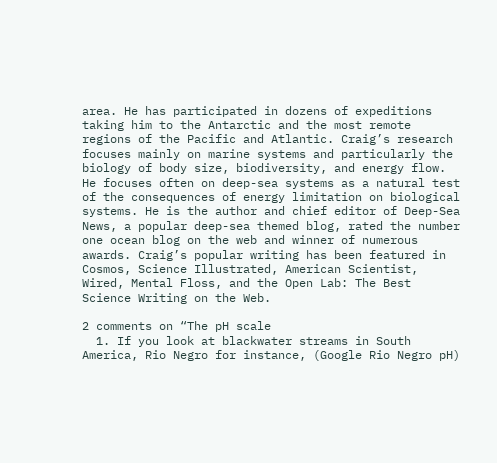area. He has participated in dozens of expeditions taking him to the Antarctic and the most remote regions of the Pacific and Atlantic. Craig’s research focuses mainly on marine systems and particularly the biology of body size, biodiversity, and energy flow. He focuses often on deep-sea systems as a natural test of the consequences of energy limitation on biological systems. He is the author and chief editor of Deep-Sea News, a popular deep-sea themed blog, rated the number one ocean blog on the web and winner of numerous awards. Craig’s popular writing has been featured in Cosmos, Science Illustrated, American Scientist, Wired, Mental Floss, and the Open Lab: The Best Science Writing on the Web.

2 comments on “The pH scale
  1. If you look at blackwater streams in South America, Rio Negro for instance, (Google Rio Negro pH)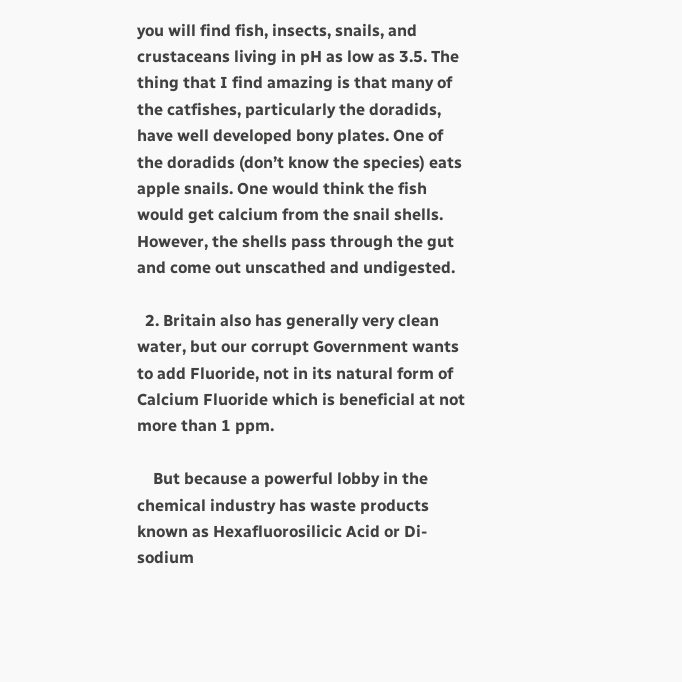you will find fish, insects, snails, and crustaceans living in pH as low as 3.5. The thing that I find amazing is that many of the catfishes, particularly the doradids, have well developed bony plates. One of the doradids (don’t know the species) eats apple snails. One would think the fish would get calcium from the snail shells. However, the shells pass through the gut and come out unscathed and undigested.

  2. Britain also has generally very clean water, but our corrupt Government wants to add Fluoride, not in its natural form of Calcium Fluoride which is beneficial at not more than 1 ppm.

    But because a powerful lobby in the chemical industry has waste products known as Hexafluorosilicic Acid or Di-sodium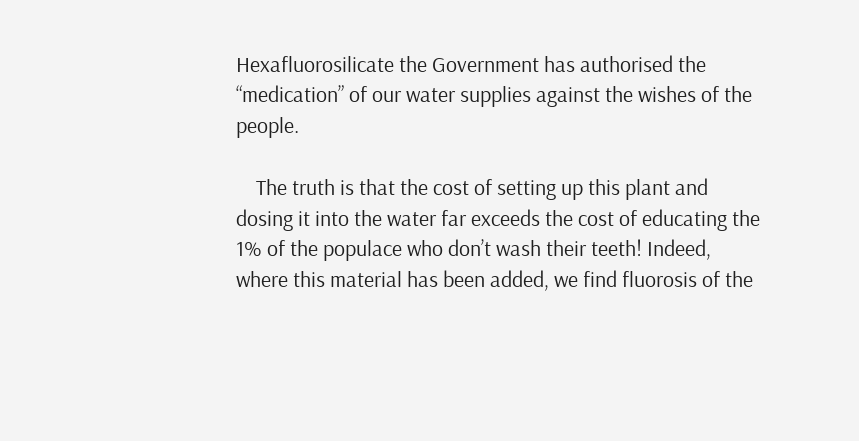Hexafluorosilicate the Government has authorised the “medication” of our water supplies against the wishes of the people.

    The truth is that the cost of setting up this plant and dosing it into the water far exceeds the cost of educating the 1% of the populace who don’t wash their teeth! Indeed, where this material has been added, we find fluorosis of the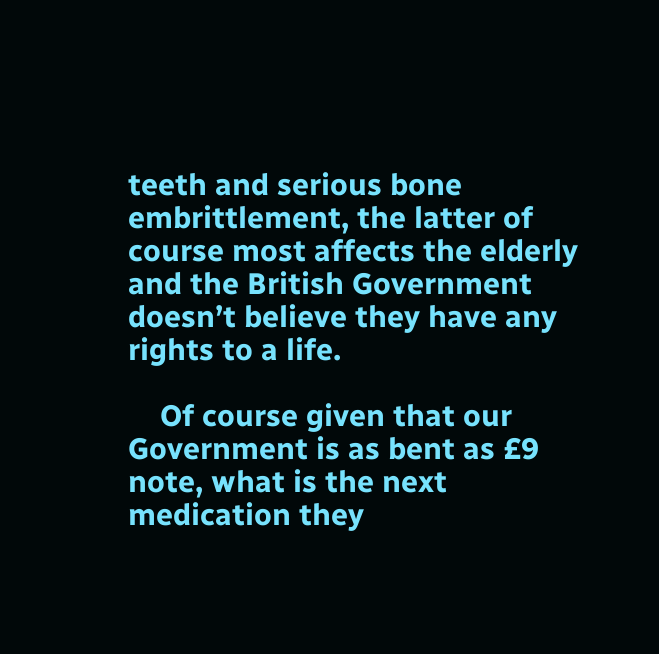teeth and serious bone embrittlement, the latter of course most affects the elderly and the British Government doesn’t believe they have any rights to a life.

    Of course given that our Government is as bent as £9 note, what is the next medication they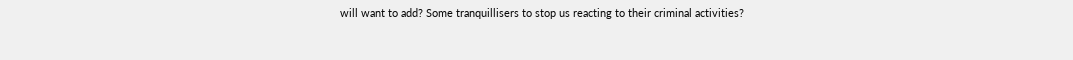will want to add? Some tranquillisers to stop us reacting to their criminal activities?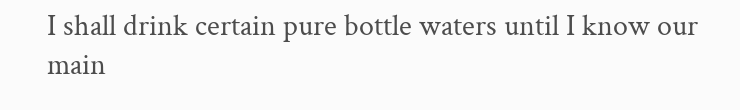I shall drink certain pure bottle waters until I know our main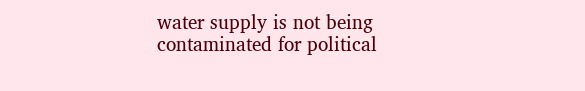water supply is not being contaminated for political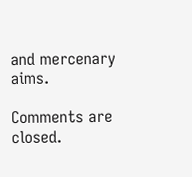and mercenary aims.

Comments are closed.